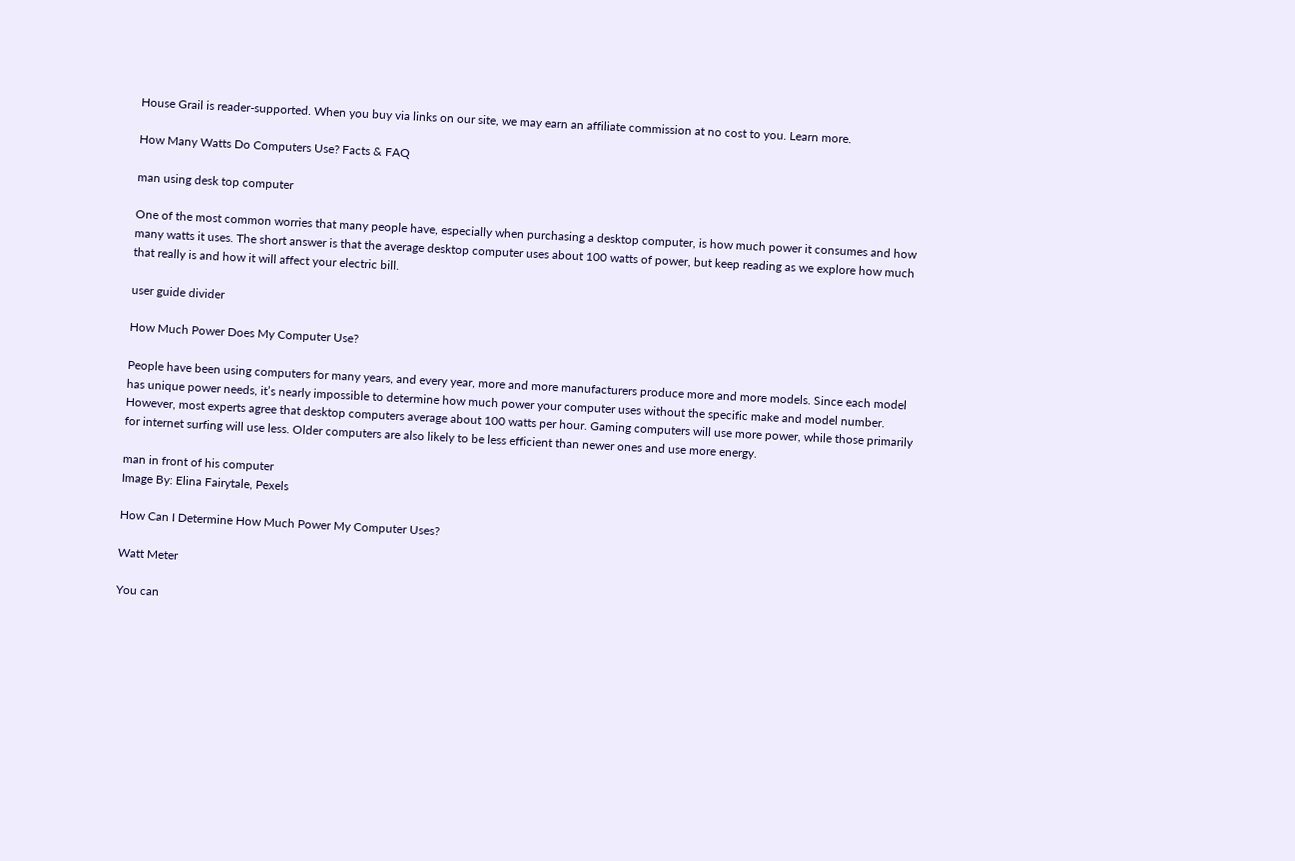House Grail is reader-supported. When you buy via links on our site, we may earn an affiliate commission at no cost to you. Learn more.

How Many Watts Do Computers Use? Facts & FAQ

man using desk top computer

One of the most common worries that many people have, especially when purchasing a desktop computer, is how much power it consumes and how many watts it uses. The short answer is that the average desktop computer uses about 100 watts of power, but keep reading as we explore how much that really is and how it will affect your electric bill.

user guide divider

How Much Power Does My Computer Use?

People have been using computers for many years, and every year, more and more manufacturers produce more and more models. Since each model has unique power needs, it’s nearly impossible to determine how much power your computer uses without the specific make and model number. However, most experts agree that desktop computers average about 100 watts per hour. Gaming computers will use more power, while those primarily for internet surfing will use less. Older computers are also likely to be less efficient than newer ones and use more energy.

man in front of his computer
Image By: Elina Fairytale, Pexels

How Can I Determine How Much Power My Computer Uses?

Watt Meter

You can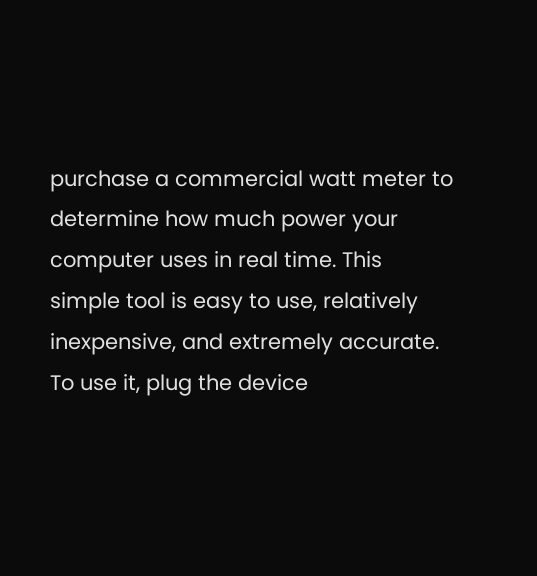purchase a commercial watt meter to determine how much power your computer uses in real time. This simple tool is easy to use, relatively inexpensive, and extremely accurate. To use it, plug the device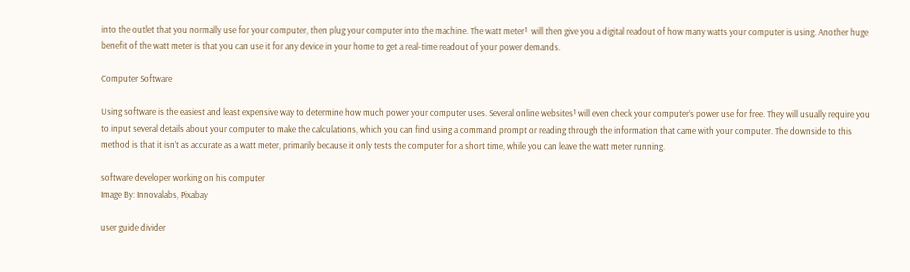into the outlet that you normally use for your computer, then plug your computer into the machine. The watt meter¹  will then give you a digital readout of how many watts your computer is using. Another huge benefit of the watt meter is that you can use it for any device in your home to get a real-time readout of your power demands.

Computer Software

Using software is the easiest and least expensive way to determine how much power your computer uses. Several online websites¹ will even check your computer’s power use for free. They will usually require you to input several details about your computer to make the calculations, which you can find using a command prompt or reading through the information that came with your computer. The downside to this method is that it isn’t as accurate as a watt meter, primarily because it only tests the computer for a short time, while you can leave the watt meter running.

software developer working on his computer
Image By: Innovalabs, Pixabay

user guide divider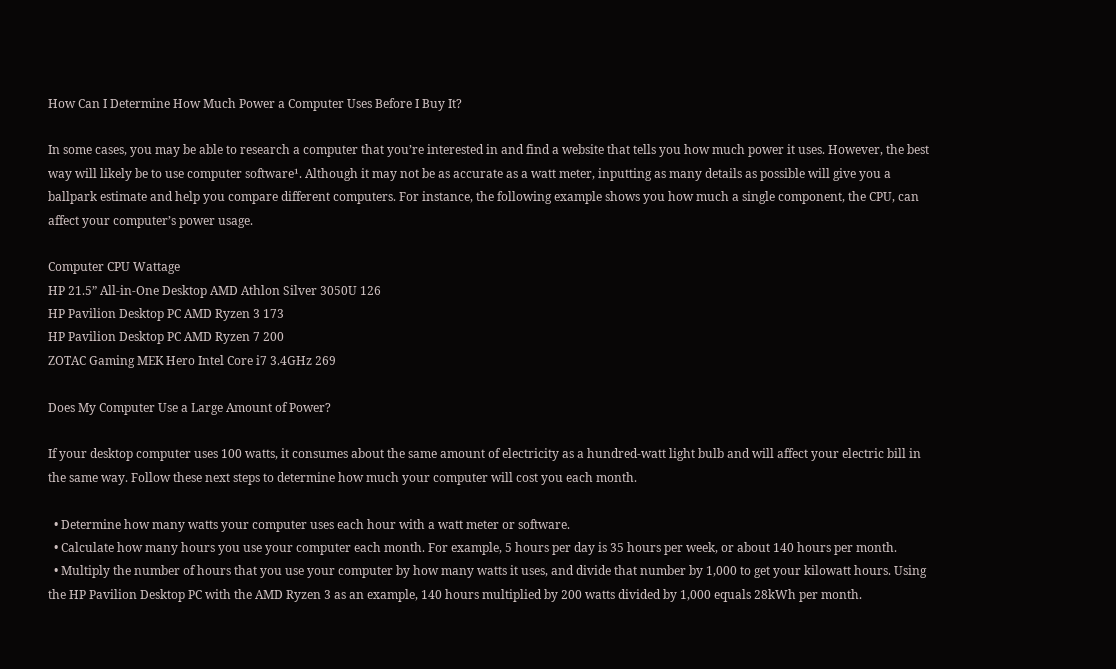How Can I Determine How Much Power a Computer Uses Before I Buy It?

In some cases, you may be able to research a computer that you’re interested in and find a website that tells you how much power it uses. However, the best way will likely be to use computer software¹. Although it may not be as accurate as a watt meter, inputting as many details as possible will give you a ballpark estimate and help you compare different computers. For instance, the following example shows you how much a single component, the CPU, can affect your computer’s power usage.

Computer CPU Wattage
HP 21.5” All-in-One Desktop AMD Athlon Silver 3050U 126
HP Pavilion Desktop PC AMD Ryzen 3 173
HP Pavilion Desktop PC AMD Ryzen 7 200
ZOTAC Gaming MEK Hero Intel Core i7 3.4GHz 269

Does My Computer Use a Large Amount of Power?

If your desktop computer uses 100 watts, it consumes about the same amount of electricity as a hundred-watt light bulb and will affect your electric bill in the same way. Follow these next steps to determine how much your computer will cost you each month.

  • Determine how many watts your computer uses each hour with a watt meter or software.
  • Calculate how many hours you use your computer each month. For example, 5 hours per day is 35 hours per week, or about 140 hours per month.
  • Multiply the number of hours that you use your computer by how many watts it uses, and divide that number by 1,000 to get your kilowatt hours. Using the HP Pavilion Desktop PC with the AMD Ryzen 3 as an example, 140 hours multiplied by 200 watts divided by 1,000 equals 28kWh per month.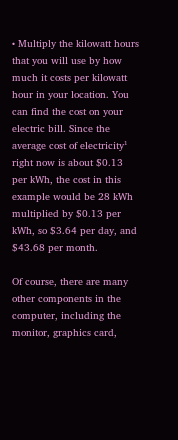• Multiply the kilowatt hours that you will use by how much it costs per kilowatt hour in your location. You can find the cost on your electric bill. Since the average cost of electricity¹ right now is about $0.13 per kWh, the cost in this example would be 28 kWh multiplied by $0.13 per kWh, so $3.64 per day, and $43.68 per month.

Of course, there are many other components in the computer, including the monitor, graphics card,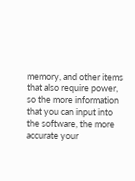memory, and other items that also require power, so the more information that you can input into the software, the more accurate your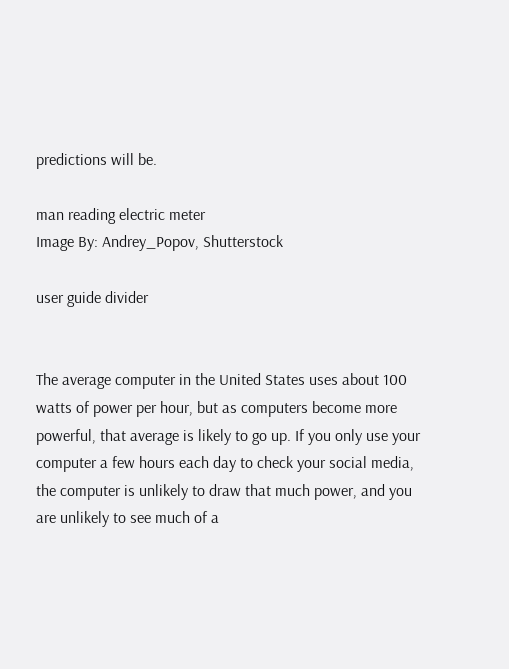predictions will be.

man reading electric meter
Image By: Andrey_Popov, Shutterstock

user guide divider


The average computer in the United States uses about 100 watts of power per hour, but as computers become more powerful, that average is likely to go up. If you only use your computer a few hours each day to check your social media, the computer is unlikely to draw that much power, and you are unlikely to see much of a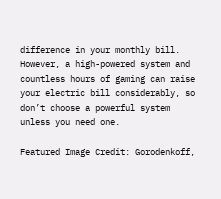difference in your monthly bill. However, a high-powered system and countless hours of gaming can raise your electric bill considerably, so don’t choose a powerful system unless you need one.

Featured Image Credit: Gorodenkoff,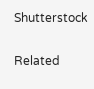Shutterstock


Related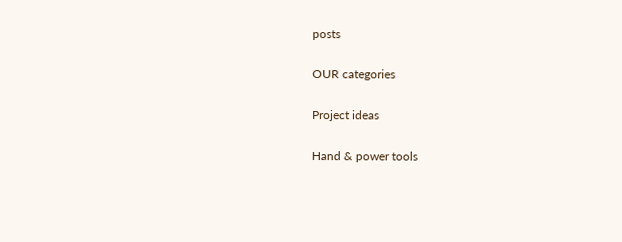posts

OUR categories

Project ideas

Hand & power tools